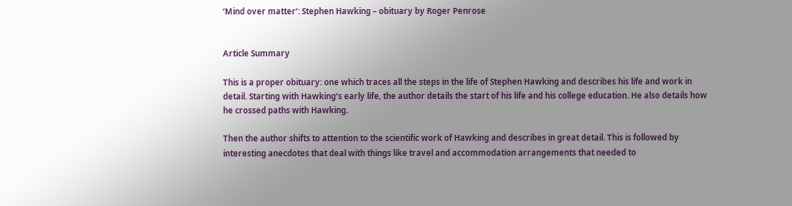‘Mind over matter’: Stephen Hawking – obituary by Roger Penrose


Article Summary

This is a proper obituary: one which traces all the steps in the life of Stephen Hawking and describes his life and work in detail. Starting with Hawking’s early life, the author details the start of his life and his college education. He also details how he crossed paths with Hawking.

Then the author shifts to attention to the scientific work of Hawking and describes in great detail. This is followed by interesting anecdotes that deal with things like travel and accommodation arrangements that needed to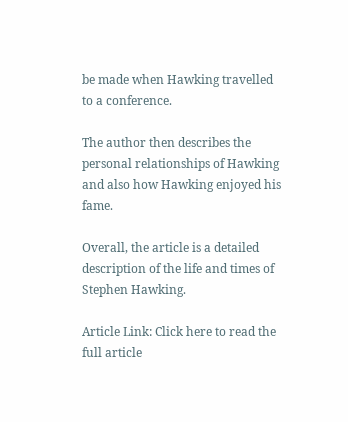be made when Hawking travelled to a conference.

The author then describes the personal relationships of Hawking and also how Hawking enjoyed his fame.

Overall, the article is a detailed description of the life and times of Stephen Hawking.

Article Link: Click here to read the full article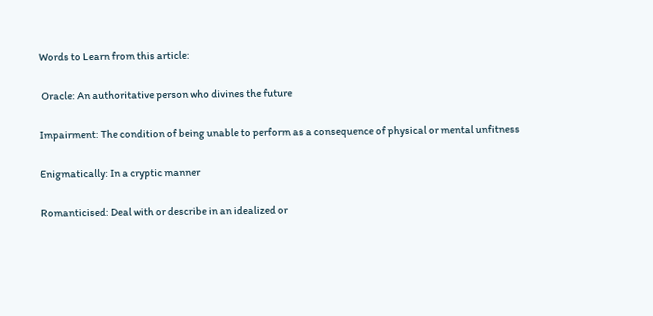Words to Learn from this article:

 Oracle: An authoritative person who divines the future

Impairment: The condition of being unable to perform as a consequence of physical or mental unfitness

Enigmatically: In a cryptic manner

Romanticised: Deal with or describe in an idealized or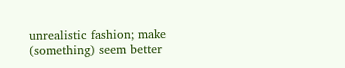unrealistic fashion; make (something) seem better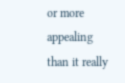or more appealing than it really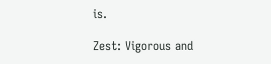is.

Zest: Vigorous and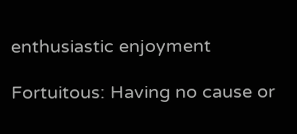enthusiastic enjoyment

Fortuitous: Having no cause or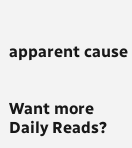apparent cause


Want more Daily Reads?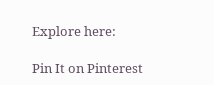Explore here:

Pin It on Pinterest